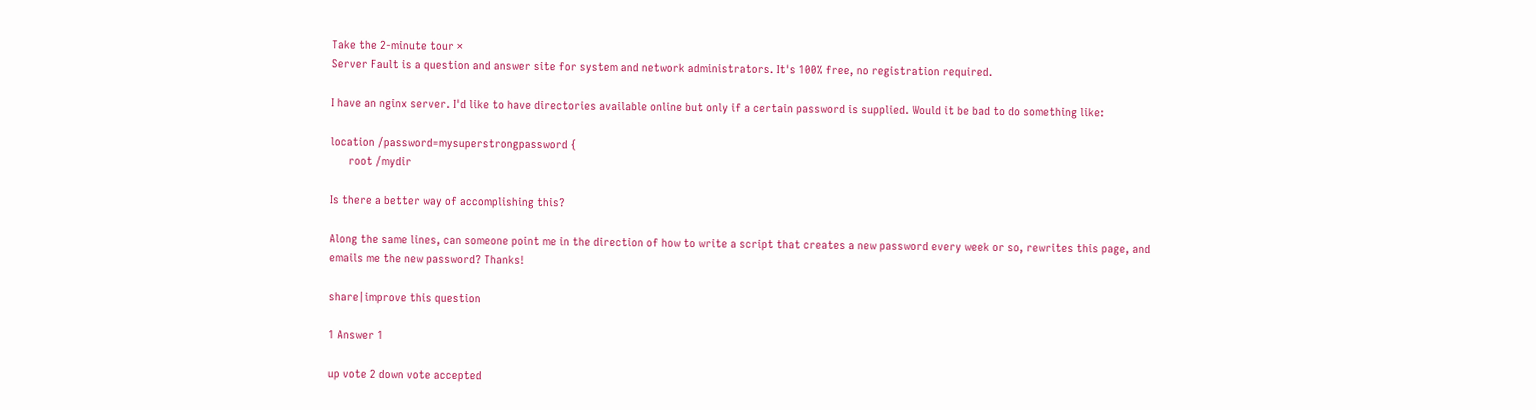Take the 2-minute tour ×
Server Fault is a question and answer site for system and network administrators. It's 100% free, no registration required.

I have an nginx server. I'd like to have directories available online but only if a certain password is supplied. Would it be bad to do something like:

location /password=mysuperstrongpassword {
      root /mydir

Is there a better way of accomplishing this?

Along the same lines, can someone point me in the direction of how to write a script that creates a new password every week or so, rewrites this page, and emails me the new password? Thanks!

share|improve this question

1 Answer 1

up vote 2 down vote accepted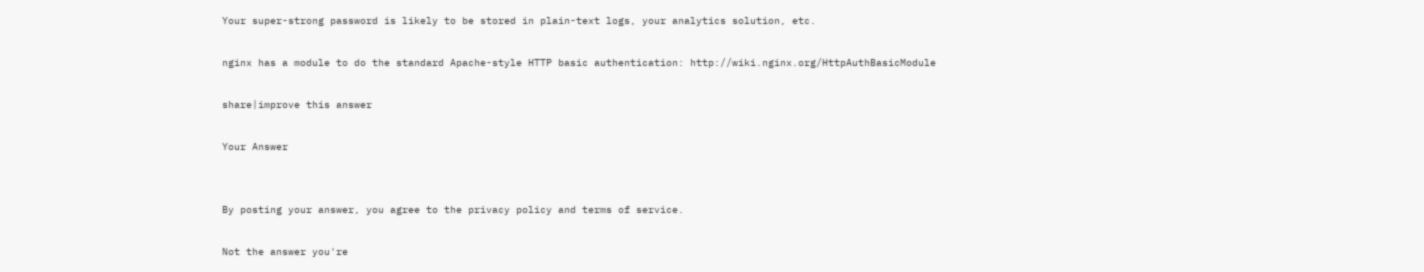Your super-strong password is likely to be stored in plain-text logs, your analytics solution, etc.

nginx has a module to do the standard Apache-style HTTP basic authentication: http://wiki.nginx.org/HttpAuthBasicModule

share|improve this answer

Your Answer


By posting your answer, you agree to the privacy policy and terms of service.

Not the answer you're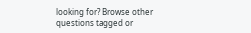looking for? Browse other questions tagged or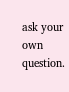ask your own question.